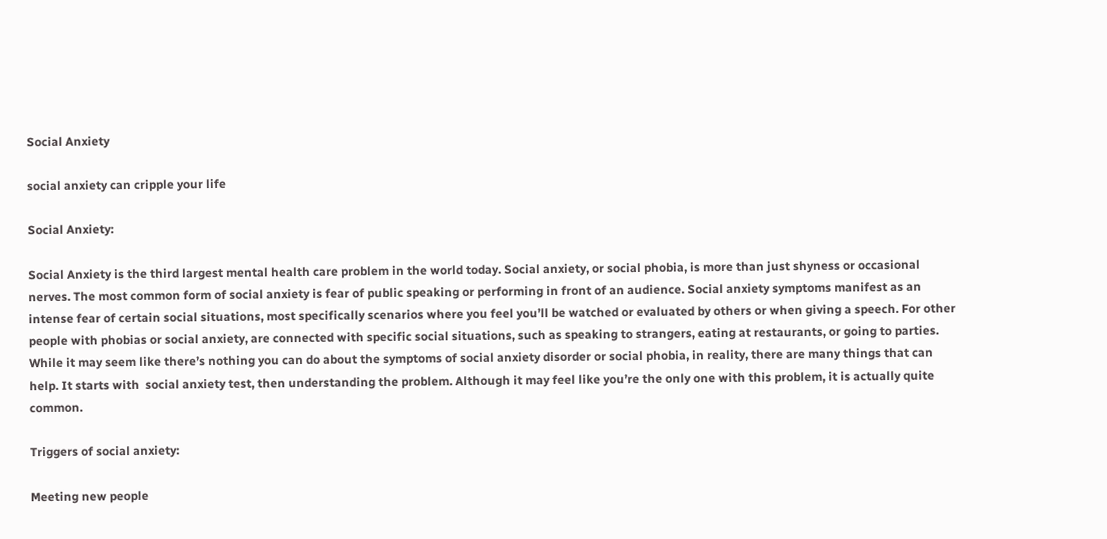Social Anxiety

social anxiety can cripple your life

Social Anxiety:

Social Anxiety is the third largest mental health care problem in the world today. Social anxiety, or social phobia, is more than just shyness or occasional nerves. The most common form of social anxiety is fear of public speaking or performing in front of an audience. Social anxiety symptoms manifest as an intense fear of certain social situations, most specifically scenarios where you feel you’ll be watched or evaluated by others or when giving a speech. For other people with phobias or social anxiety, are connected with specific social situations, such as speaking to strangers, eating at restaurants, or going to parties. While it may seem like there’s nothing you can do about the symptoms of social anxiety disorder or social phobia, in reality, there are many things that can help. It starts with  social anxiety test, then understanding the problem. Although it may feel like you’re the only one with this problem, it is actually quite common.

Triggers of social anxiety:

Meeting new people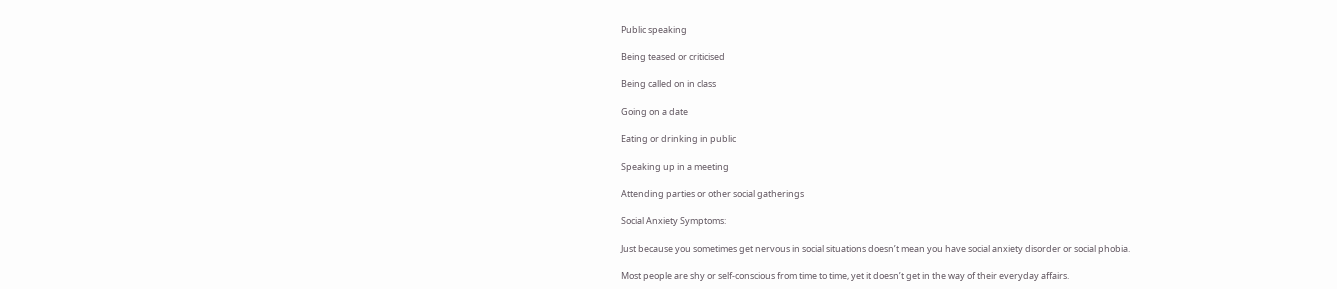Public speaking

Being teased or criticised

Being called on in class

Going on a date

Eating or drinking in public

Speaking up in a meeting

Attending parties or other social gatherings

Social Anxiety Symptoms:

Just because you sometimes get nervous in social situations doesn’t mean you have social anxiety disorder or social phobia.

Most people are shy or self-conscious from time to time, yet it doesn’t get in the way of their everyday affairs.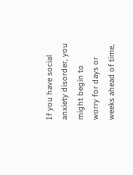If you have social anxiety disorder, you might begin to worry for days or weeks ahead of time,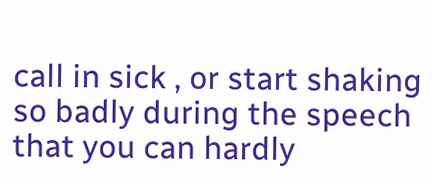call in sick , or start shaking so badly during the speech that you can hardly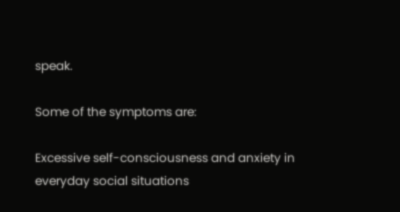speak.

Some of the symptoms are:

Excessive self-consciousness and anxiety in everyday social situations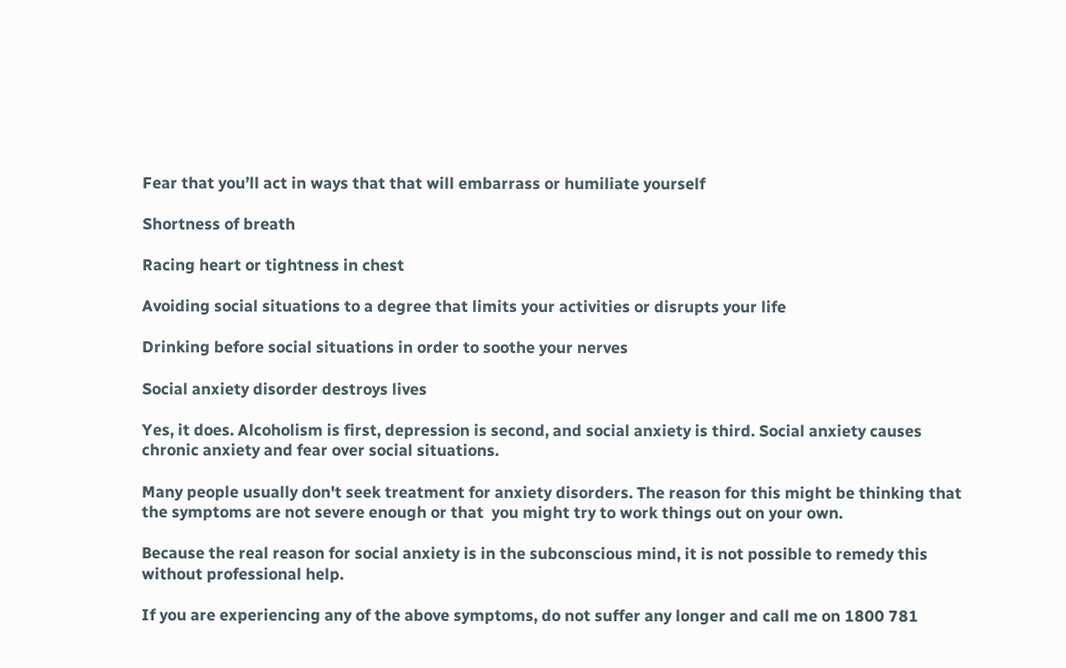Fear that you’ll act in ways that that will embarrass or humiliate yourself

Shortness of breath

Racing heart or tightness in chest

Avoiding social situations to a degree that limits your activities or disrupts your life

Drinking before social situations in order to soothe your nerves

Social anxiety disorder destroys lives

Yes, it does. Alcoholism is first, depression is second, and social anxiety is third. Social anxiety causes chronic anxiety and fear over social situations.

Many people usually don't seek treatment for anxiety disorders. The reason for this might be thinking that the symptoms are not severe enough or that  you might try to work things out on your own.

Because the real reason for social anxiety is in the subconscious mind, it is not possible to remedy this without professional help.

If you are experiencing any of the above symptoms, do not suffer any longer and call me on 1800 781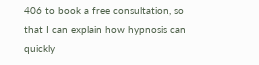406 to book a free consultation, so that I can explain how hypnosis can quickly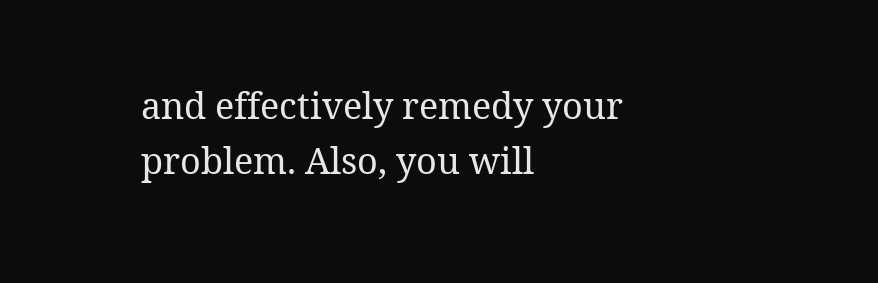and effectively remedy your problem. Also, you will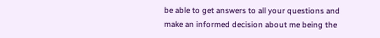be able to get answers to all your questions and make an informed decision about me being the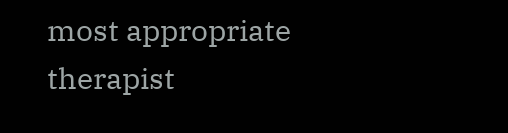most appropriate therapist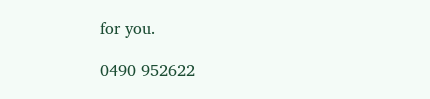for you.

0490 952622